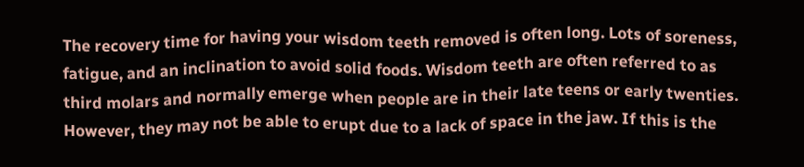The recovery time for having your wisdom teeth removed is often long. Lots of soreness, fatigue, and an inclination to avoid solid foods. Wisdom teeth are often referred to as third molars and normally emerge when people are in their late teens or early twenties. However, they may not be able to erupt due to a lack of space in the jaw. If this is the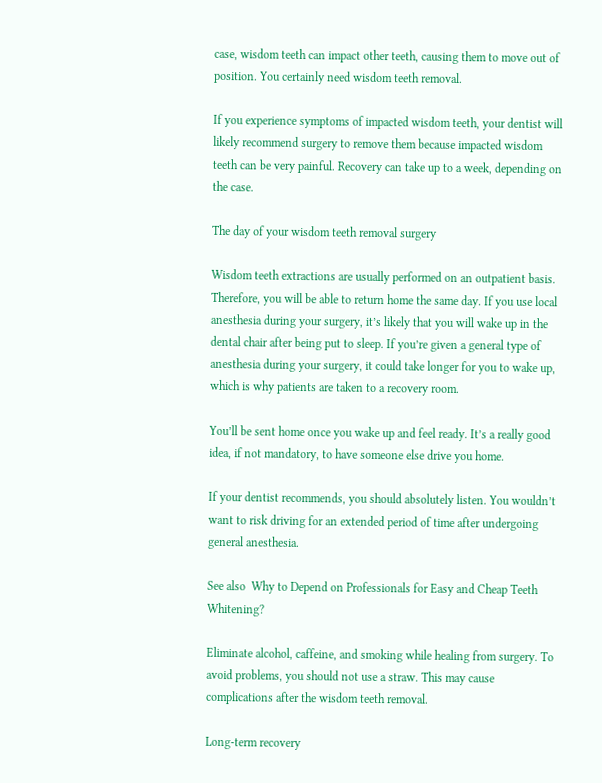case, wisdom teeth can impact other teeth, causing them to move out of position. You certainly need wisdom teeth removal.

If you experience symptoms of impacted wisdom teeth, your dentist will likely recommend surgery to remove them because impacted wisdom teeth can be very painful. Recovery can take up to a week, depending on the case.

The day of your wisdom teeth removal surgery

Wisdom teeth extractions are usually performed on an outpatient basis. Therefore, you will be able to return home the same day. If you use local anesthesia during your surgery, it’s likely that you will wake up in the dental chair after being put to sleep. If you’re given a general type of anesthesia during your surgery, it could take longer for you to wake up, which is why patients are taken to a recovery room.

You’ll be sent home once you wake up and feel ready. It’s a really good idea, if not mandatory, to have someone else drive you home.

If your dentist recommends, you should absolutely listen. You wouldn’t want to risk driving for an extended period of time after undergoing general anesthesia.

See also  Why to Depend on Professionals for Easy and Cheap Teeth Whitening?

Eliminate alcohol, caffeine, and smoking while healing from surgery. To avoid problems, you should not use a straw. This may cause complications after the wisdom teeth removal.

Long-term recovery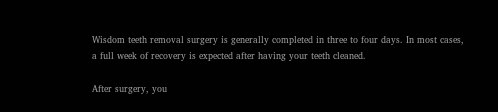Wisdom teeth removal surgery is generally completed in three to four days. In most cases, a full week of recovery is expected after having your teeth cleaned.

After surgery, you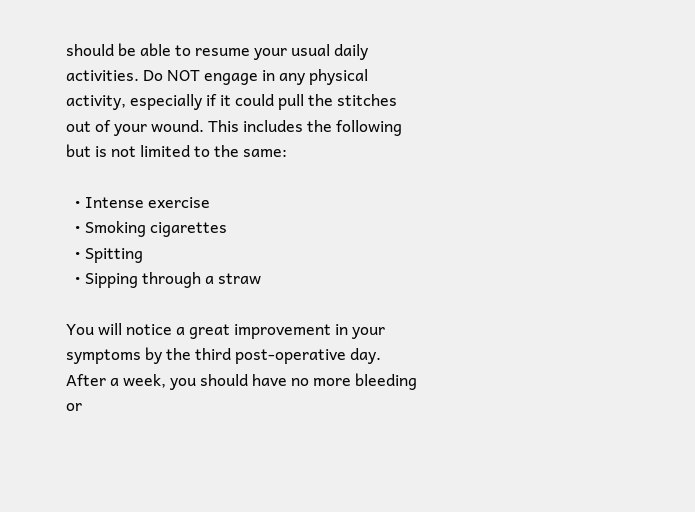should be able to resume your usual daily activities. Do NOT engage in any physical activity, especially if it could pull the stitches out of your wound. This includes the following but is not limited to the same:

  • Intense exercise
  • Smoking cigarettes
  • Spitting
  • Sipping through a straw

You will notice a great improvement in your symptoms by the third post-operative day. After a week, you should have no more bleeding or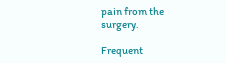pain from the surgery.

Frequent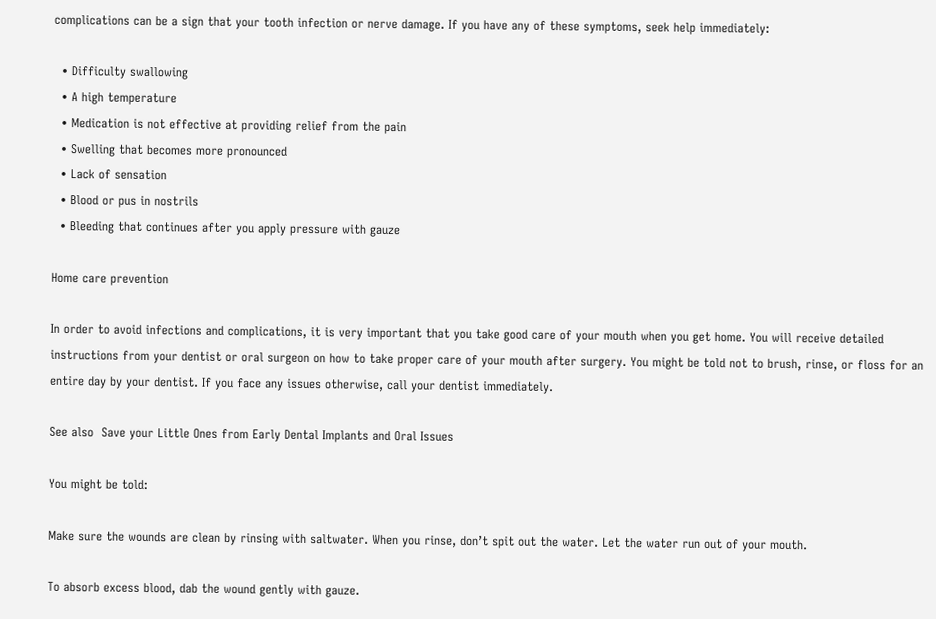complications can be a sign that your tooth infection or nerve damage. If you have any of these symptoms, seek help immediately:

  • Difficulty swallowing
  • A high temperature
  • Medication is not effective at providing relief from the pain
  • Swelling that becomes more pronounced
  • Lack of sensation
  • Blood or pus in nostrils
  • Bleeding that continues after you apply pressure with gauze

Home care prevention

In order to avoid infections and complications, it is very important that you take good care of your mouth when you get home. You will receive detailed instructions from your dentist or oral surgeon on how to take proper care of your mouth after surgery. You might be told not to brush, rinse, or floss for an entire day by your dentist. If you face any issues otherwise, call your dentist immediately.

See also  Save your Little Ones from Early Dental Implants and Oral Issues

You might be told:

Make sure the wounds are clean by rinsing with saltwater. When you rinse, don’t spit out the water. Let the water run out of your mouth.

To absorb excess blood, dab the wound gently with gauze.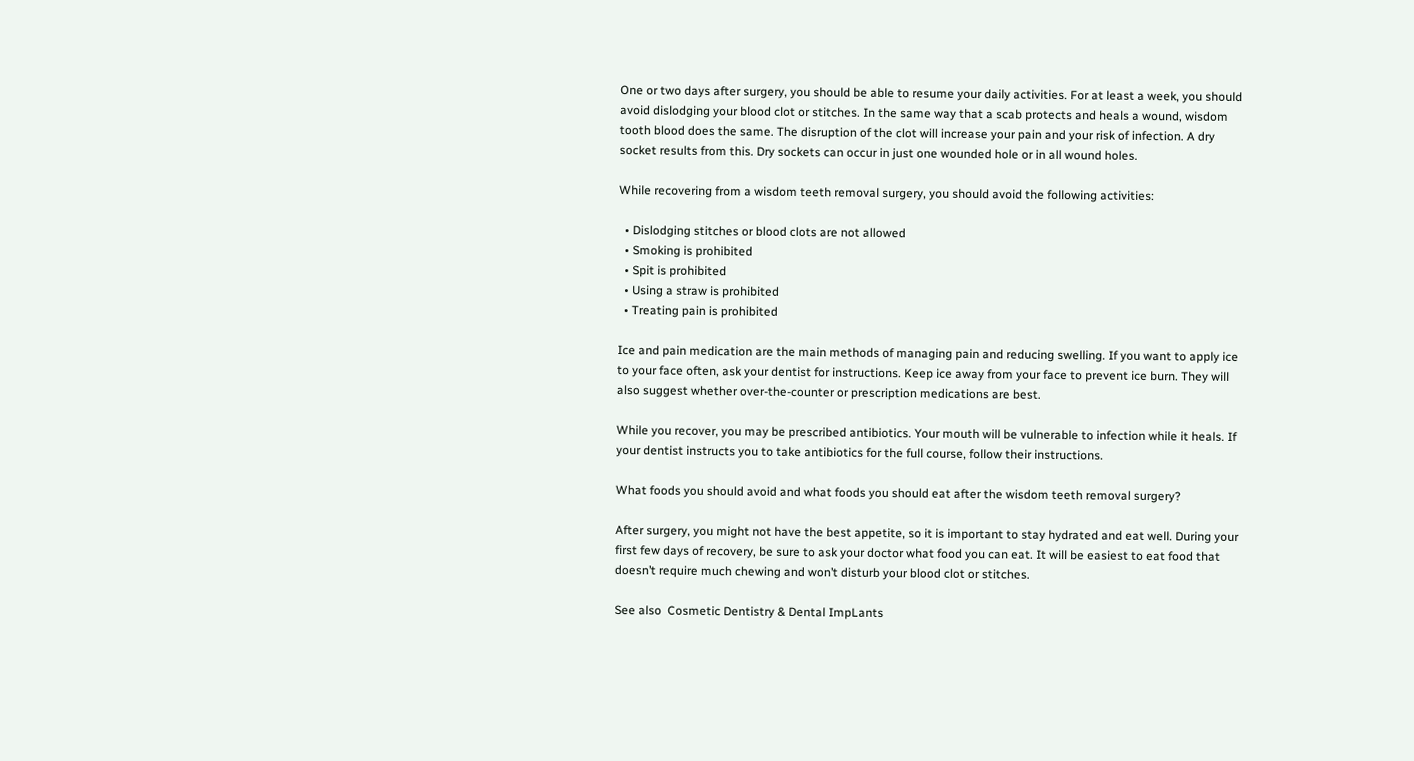One or two days after surgery, you should be able to resume your daily activities. For at least a week, you should avoid dislodging your blood clot or stitches. In the same way that a scab protects and heals a wound, wisdom tooth blood does the same. The disruption of the clot will increase your pain and your risk of infection. A dry socket results from this. Dry sockets can occur in just one wounded hole or in all wound holes.

While recovering from a wisdom teeth removal surgery, you should avoid the following activities:

  • Dislodging stitches or blood clots are not allowed
  • Smoking is prohibited
  • Spit is prohibited
  • Using a straw is prohibited
  • Treating pain is prohibited

Ice and pain medication are the main methods of managing pain and reducing swelling. If you want to apply ice to your face often, ask your dentist for instructions. Keep ice away from your face to prevent ice burn. They will also suggest whether over-the-counter or prescription medications are best.

While you recover, you may be prescribed antibiotics. Your mouth will be vulnerable to infection while it heals. If your dentist instructs you to take antibiotics for the full course, follow their instructions.

What foods you should avoid and what foods you should eat after the wisdom teeth removal surgery?

After surgery, you might not have the best appetite, so it is important to stay hydrated and eat well. During your first few days of recovery, be sure to ask your doctor what food you can eat. It will be easiest to eat food that doesn’t require much chewing and won’t disturb your blood clot or stitches.

See also  Cosmetic Dentistry & Dental ImpLants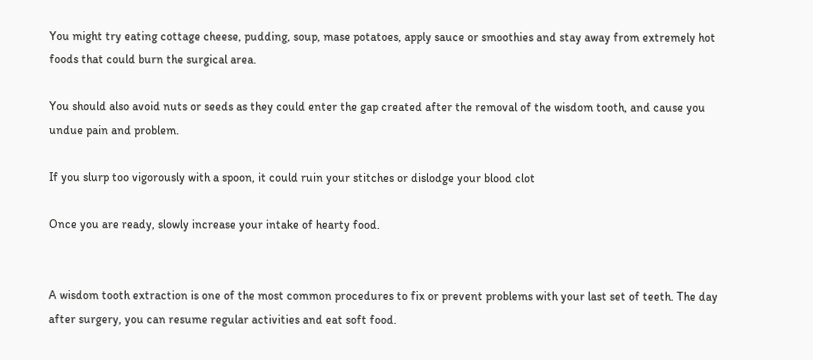You might try eating cottage cheese, pudding, soup, mase potatoes, apply sauce or smoothies and stay away from extremely hot foods that could burn the surgical area.

You should also avoid nuts or seeds as they could enter the gap created after the removal of the wisdom tooth, and cause you undue pain and problem.

If you slurp too vigorously with a spoon, it could ruin your stitches or dislodge your blood clot

Once you are ready, slowly increase your intake of hearty food.


A wisdom tooth extraction is one of the most common procedures to fix or prevent problems with your last set of teeth. The day after surgery, you can resume regular activities and eat soft food.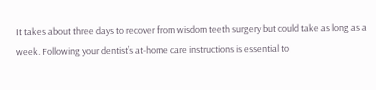It takes about three days to recover from wisdom teeth surgery but could take as long as a week. Following your dentist’s at-home care instructions is essential to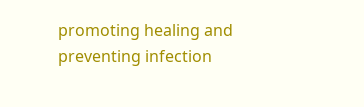promoting healing and preventing infection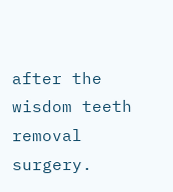after the wisdom teeth removal surgery.